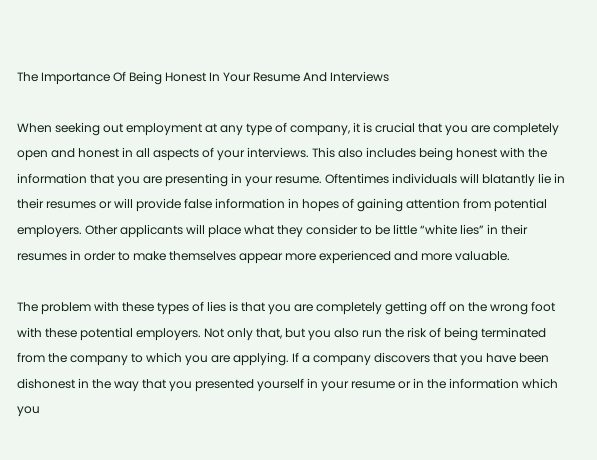The Importance Of Being Honest In Your Resume And Interviews

When seeking out employment at any type of company, it is crucial that you are completely open and honest in all aspects of your interviews. This also includes being honest with the information that you are presenting in your resume. Oftentimes individuals will blatantly lie in their resumes or will provide false information in hopes of gaining attention from potential employers. Other applicants will place what they consider to be little “white lies” in their resumes in order to make themselves appear more experienced and more valuable.

The problem with these types of lies is that you are completely getting off on the wrong foot with these potential employers. Not only that, but you also run the risk of being terminated from the company to which you are applying. If a company discovers that you have been dishonest in the way that you presented yourself in your resume or in the information which you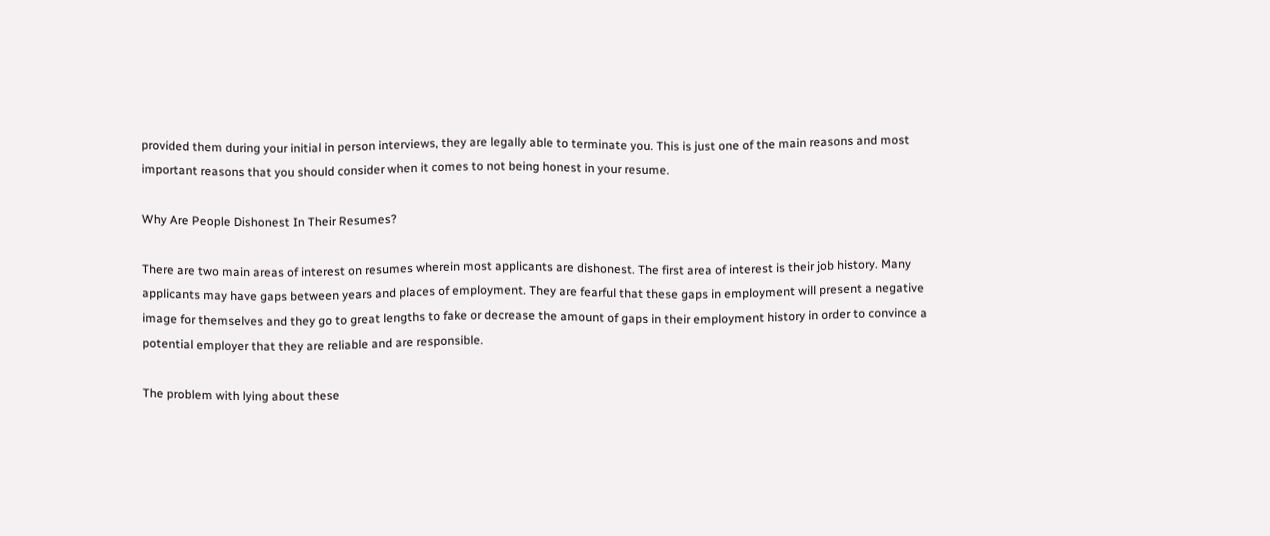provided them during your initial in person interviews, they are legally able to terminate you. This is just one of the main reasons and most important reasons that you should consider when it comes to not being honest in your resume.

Why Are People Dishonest In Their Resumes?

There are two main areas of interest on resumes wherein most applicants are dishonest. The first area of interest is their job history. Many applicants may have gaps between years and places of employment. They are fearful that these gaps in employment will present a negative image for themselves and they go to great lengths to fake or decrease the amount of gaps in their employment history in order to convince a potential employer that they are reliable and are responsible.

The problem with lying about these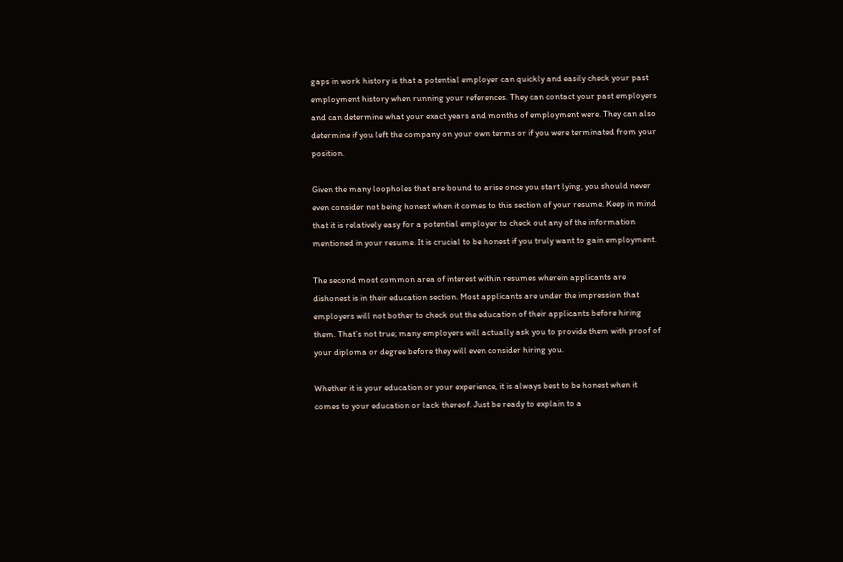gaps in work history is that a potential employer can quickly and easily check your past employment history when running your references. They can contact your past employers and can determine what your exact years and months of employment were. They can also determine if you left the company on your own terms or if you were terminated from your position.

Given the many loopholes that are bound to arise once you start lying, you should never even consider not being honest when it comes to this section of your resume. Keep in mind that it is relatively easy for a potential employer to check out any of the information mentioned in your resume. It is crucial to be honest if you truly want to gain employment.

The second most common area of interest within resumes wherein applicants are dishonest is in their education section. Most applicants are under the impression that employers will not bother to check out the education of their applicants before hiring them. That’s not true; many employers will actually ask you to provide them with proof of your diploma or degree before they will even consider hiring you.

Whether it is your education or your experience, it is always best to be honest when it comes to your education or lack thereof. Just be ready to explain to a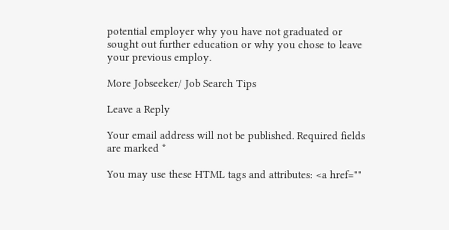potential employer why you have not graduated or sought out further education or why you chose to leave your previous employ.

More Jobseeker/ Job Search Tips

Leave a Reply

Your email address will not be published. Required fields are marked *

You may use these HTML tags and attributes: <a href=""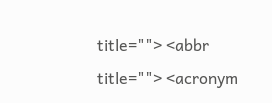title=""> <abbr title=""> <acronym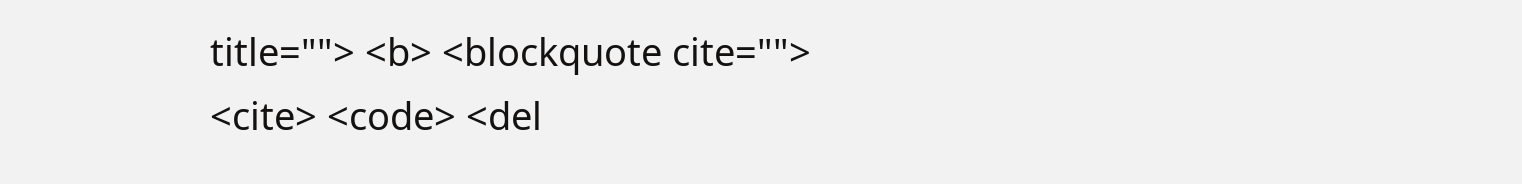title=""> <b> <blockquote cite=""> <cite> <code> <del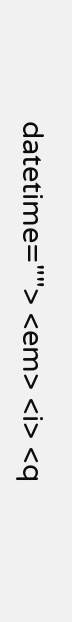datetime=""> <em> <i> <q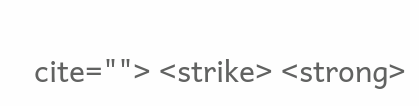cite=""> <strike> <strong>